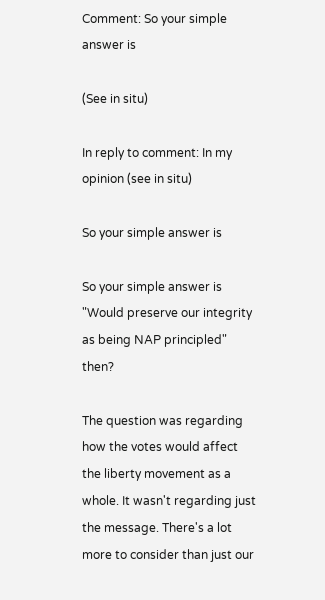Comment: So your simple answer is

(See in situ)

In reply to comment: In my opinion (see in situ)

So your simple answer is

So your simple answer is "Would preserve our integrity as being NAP principled" then?

The question was regarding how the votes would affect the liberty movement as a whole. It wasn't regarding just the message. There's a lot more to consider than just our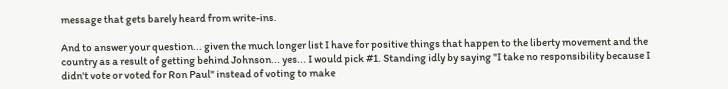message that gets barely heard from write-ins.

And to answer your question... given the much longer list I have for positive things that happen to the liberty movement and the country as a result of getting behind Johnson... yes... I would pick #1. Standing idly by saying "I take no responsibility because I didn't vote or voted for Ron Paul" instead of voting to make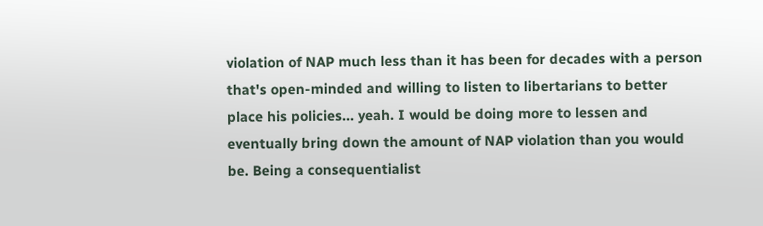violation of NAP much less than it has been for decades with a person that's open-minded and willing to listen to libertarians to better place his policies... yeah. I would be doing more to lessen and eventually bring down the amount of NAP violation than you would be. Being a consequentialist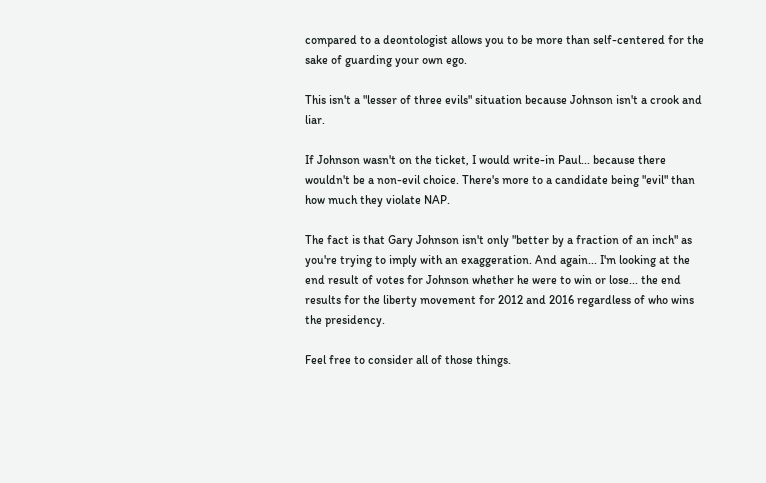compared to a deontologist allows you to be more than self-centered for the sake of guarding your own ego.

This isn't a "lesser of three evils" situation because Johnson isn't a crook and liar.

If Johnson wasn't on the ticket, I would write-in Paul... because there wouldn't be a non-evil choice. There's more to a candidate being "evil" than how much they violate NAP.

The fact is that Gary Johnson isn't only "better by a fraction of an inch" as you're trying to imply with an exaggeration. And again... I'm looking at the end result of votes for Johnson whether he were to win or lose... the end results for the liberty movement for 2012 and 2016 regardless of who wins the presidency.

Feel free to consider all of those things.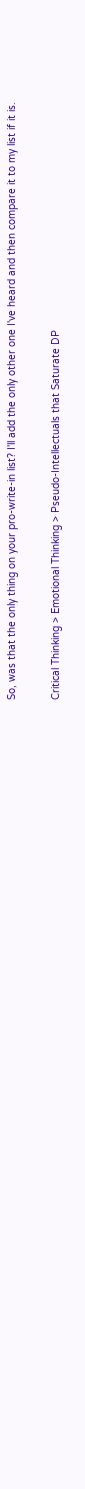So, was that the only thing on your pro-write-in list? I'll add the only other one I've heard and then compare it to my list if it is.

Critical Thinking > Emotional Thinking > Pseudo-Intellectuals that Saturate DP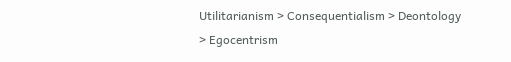Utilitarianism > Consequentialism > Deontology > Egocentrism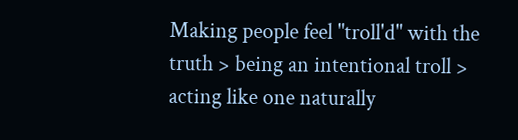Making people feel "troll'd" with the truth > being an intentional troll > acting like one naturally